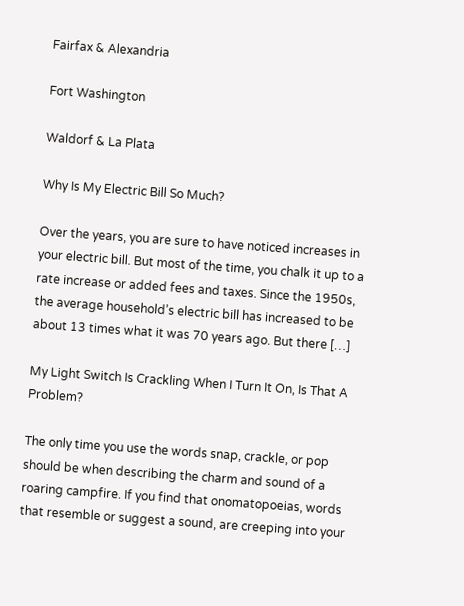Fairfax & Alexandria

Fort Washington

Waldorf & La Plata

Why Is My Electric Bill So Much?

Over the years, you are sure to have noticed increases in your electric bill. But most of the time, you chalk it up to a rate increase or added fees and taxes. Since the 1950s, the average household’s electric bill has increased to be about 13 times what it was 70 years ago. But there […]

My Light Switch Is Crackling When I Turn It On, Is That A Problem?

The only time you use the words snap, crackle, or pop should be when describing the charm and sound of a roaring campfire. If you find that onomatopoeias, words that resemble or suggest a sound, are creeping into your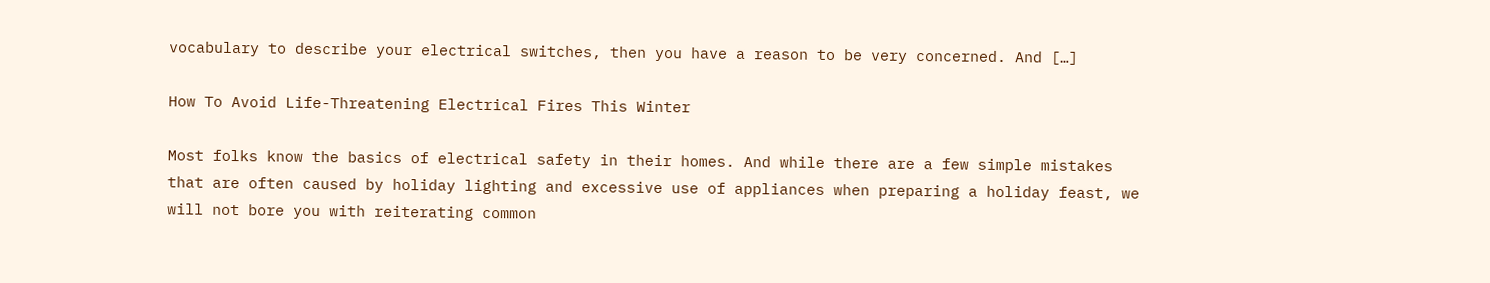vocabulary to describe your electrical switches, then you have a reason to be very concerned. And […]

How To Avoid Life-Threatening Electrical Fires This Winter

Most folks know the basics of electrical safety in their homes. And while there are a few simple mistakes that are often caused by holiday lighting and excessive use of appliances when preparing a holiday feast, we will not bore you with reiterating common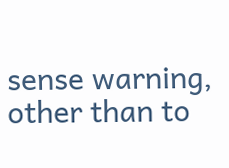sense warning, other than to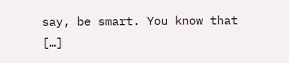say, be smart. You know that […]